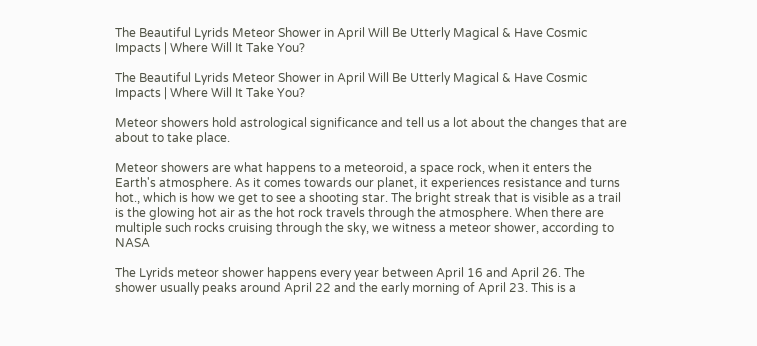The Beautiful Lyrids Meteor Shower in April Will Be Utterly Magical & Have Cosmic Impacts | Where Will It Take You?

The Beautiful Lyrids Meteor Shower in April Will Be Utterly Magical & Have Cosmic Impacts | Where Will It Take You?

Meteor showers hold astrological significance and tell us a lot about the changes that are about to take place.

Meteor showers are what happens to a meteoroid, a space rock, when it enters the Earth's atmosphere. As it comes towards our planet, it experiences resistance and turns hot., which is how we get to see a shooting star. The bright streak that is visible as a trail is the glowing hot air as the hot rock travels through the atmosphere. When there are multiple such rocks cruising through the sky, we witness a meteor shower, according to NASA

The Lyrids meteor shower happens every year between April 16 and April 26. The shower usually peaks around April 22 and the early morning of April 23. This is a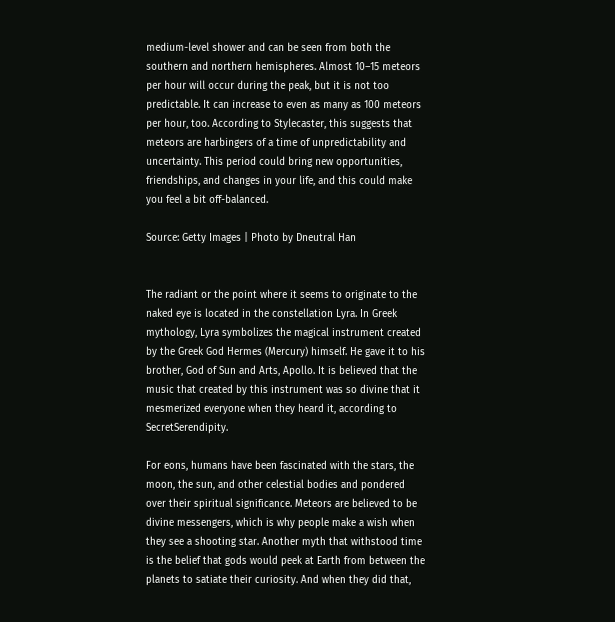medium-level shower and can be seen from both the southern and northern hemispheres. Almost 10–15 meteors per hour will occur during the peak, but it is not too predictable. It can increase to even as many as 100 meteors per hour, too. According to Stylecaster, this suggests that meteors are harbingers of a time of unpredictability and uncertainty. This period could bring new opportunities, friendships, and changes in your life, and this could make you feel a bit off-balanced.

Source: Getty Images | Photo by Dneutral Han


The radiant or the point where it seems to originate to the naked eye is located in the constellation Lyra. In Greek mythology, Lyra symbolizes the magical instrument created by the Greek God Hermes (Mercury) himself. He gave it to his brother, God of Sun and Arts, Apollo. It is believed that the music that created by this instrument was so divine that it mesmerized everyone when they heard it, according to SecretSerendipity.

For eons, humans have been fascinated with the stars, the moon, the sun, and other celestial bodies and pondered over their spiritual significance. Meteors are believed to be divine messengers, which is why people make a wish when they see a shooting star. Another myth that withstood time is the belief that gods would peek at Earth from between the planets to satiate their curiosity. And when they did that,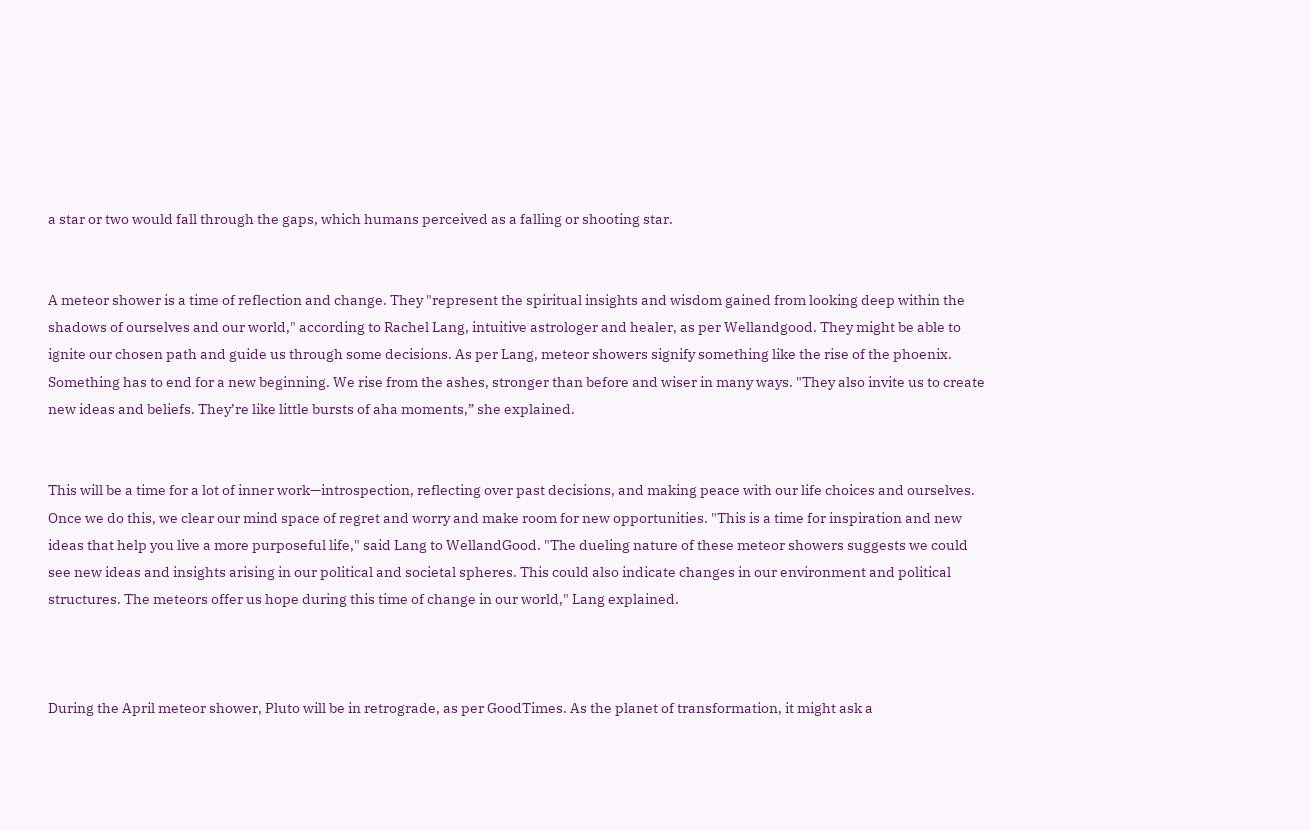a star or two would fall through the gaps, which humans perceived as a falling or shooting star.


A meteor shower is a time of reflection and change. They "represent the spiritual insights and wisdom gained from looking deep within the shadows of ourselves and our world," according to Rachel Lang, intuitive astrologer and healer, as per Wellandgood. They might be able to ignite our chosen path and guide us through some decisions. As per Lang, meteor showers signify something like the rise of the phoenix. Something has to end for a new beginning. We rise from the ashes, stronger than before and wiser in many ways. "They also invite us to create new ideas and beliefs. They’re like little bursts of aha moments,” she explained.


This will be a time for a lot of inner work—introspection, reflecting over past decisions, and making peace with our life choices and ourselves. Once we do this, we clear our mind space of regret and worry and make room for new opportunities. "This is a time for inspiration and new ideas that help you live a more purposeful life," said Lang to WellandGood. "The dueling nature of these meteor showers suggests we could see new ideas and insights arising in our political and societal spheres. This could also indicate changes in our environment and political structures. The meteors offer us hope during this time of change in our world," Lang explained.



During the April meteor shower, Pluto will be in retrograde, as per GoodTimes. As the planet of transformation, it might ask a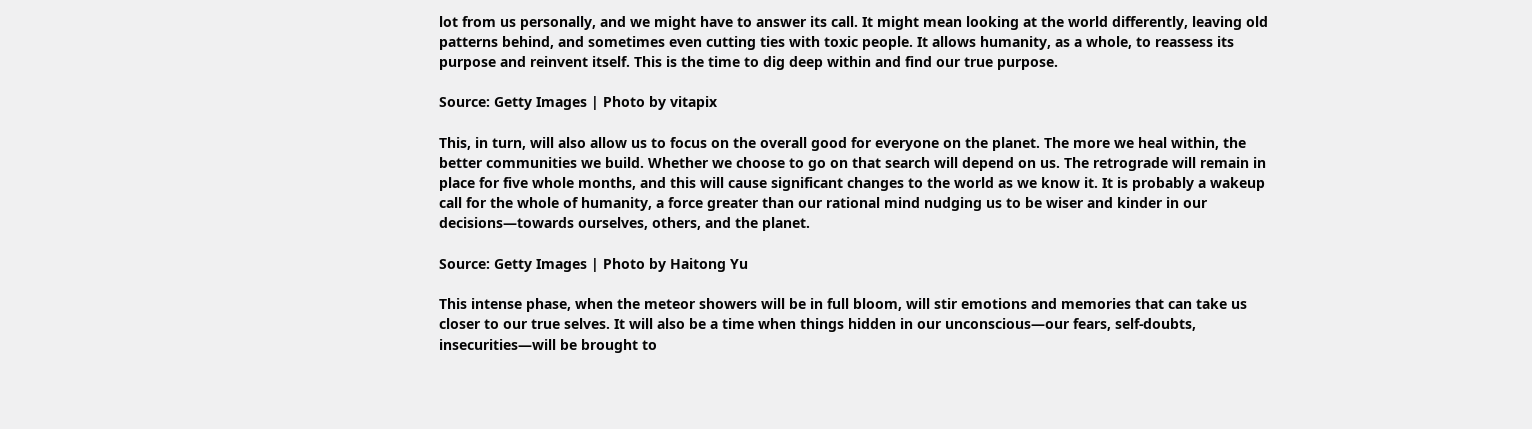lot from us personally, and we might have to answer its call. It might mean looking at the world differently, leaving old patterns behind, and sometimes even cutting ties with toxic people. It allows humanity, as a whole, to reassess its purpose and reinvent itself. This is the time to dig deep within and find our true purpose.

Source: Getty Images | Photo by vitapix

This, in turn, will also allow us to focus on the overall good for everyone on the planet. The more we heal within, the better communities we build. Whether we choose to go on that search will depend on us. The retrograde will remain in place for five whole months, and this will cause significant changes to the world as we know it. It is probably a wakeup call for the whole of humanity, a force greater than our rational mind nudging us to be wiser and kinder in our decisions—towards ourselves, others, and the planet.

Source: Getty Images | Photo by Haitong Yu

This intense phase, when the meteor showers will be in full bloom, will stir emotions and memories that can take us closer to our true selves. It will also be a time when things hidden in our unconscious—our fears, self-doubts, insecurities—will be brought to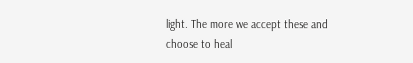light. The more we accept these and choose to heal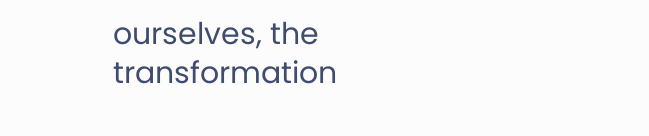ourselves, the transformation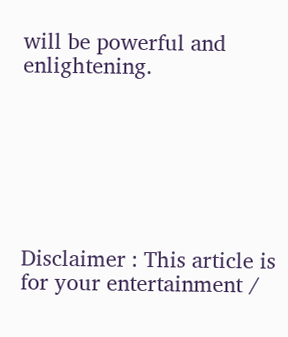will be powerful and enlightening.







Disclaimer : This article is for your entertainment /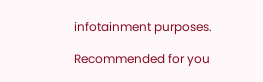infotainment purposes.

Recommended for you